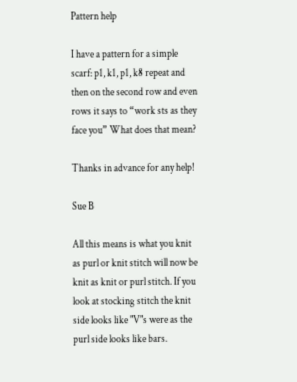Pattern help

I have a pattern for a simple scarf: p1, k1, p1, k8 repeat and then on the second row and even rows it says to “work sts as they face you” What does that mean?

Thanks in advance for any help!

Sue B

All this means is what you knit as purl or knit stitch will now be knit as knit or purl stitch. If you look at stocking stitch the knit side looks like "V"s were as the purl side looks like bars.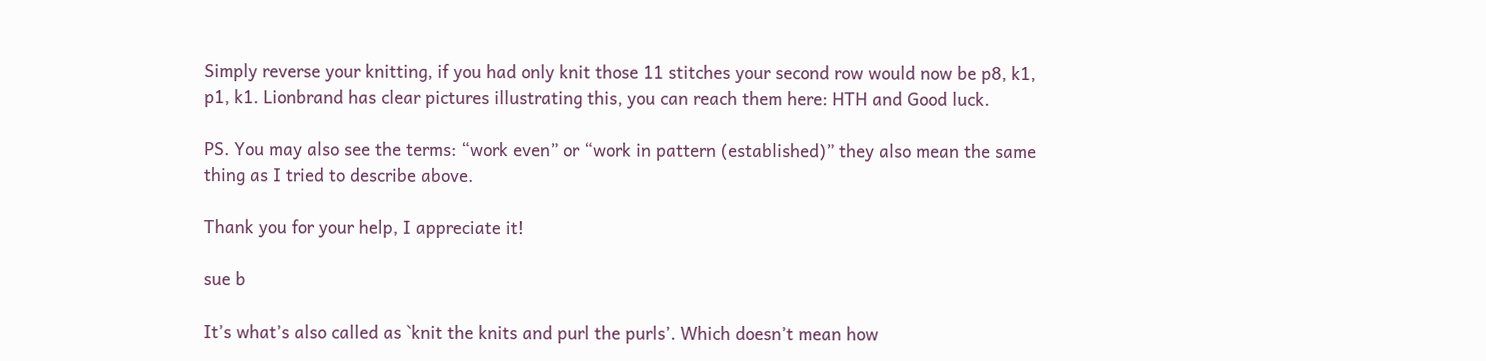Simply reverse your knitting, if you had only knit those 11 stitches your second row would now be p8, k1, p1, k1. Lionbrand has clear pictures illustrating this, you can reach them here: HTH and Good luck.

PS. You may also see the terms: “work even” or “work in pattern (established)” they also mean the same thing as I tried to describe above.

Thank you for your help, I appreciate it!

sue b

It’s what’s also called as `knit the knits and purl the purls’. Which doesn’t mean how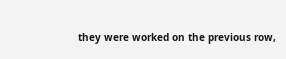they were worked on the previous row,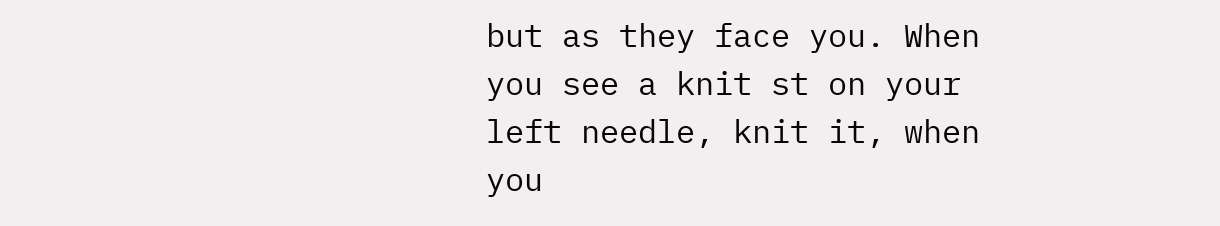but as they face you. When you see a knit st on your left needle, knit it, when you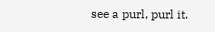see a purl, purl it.